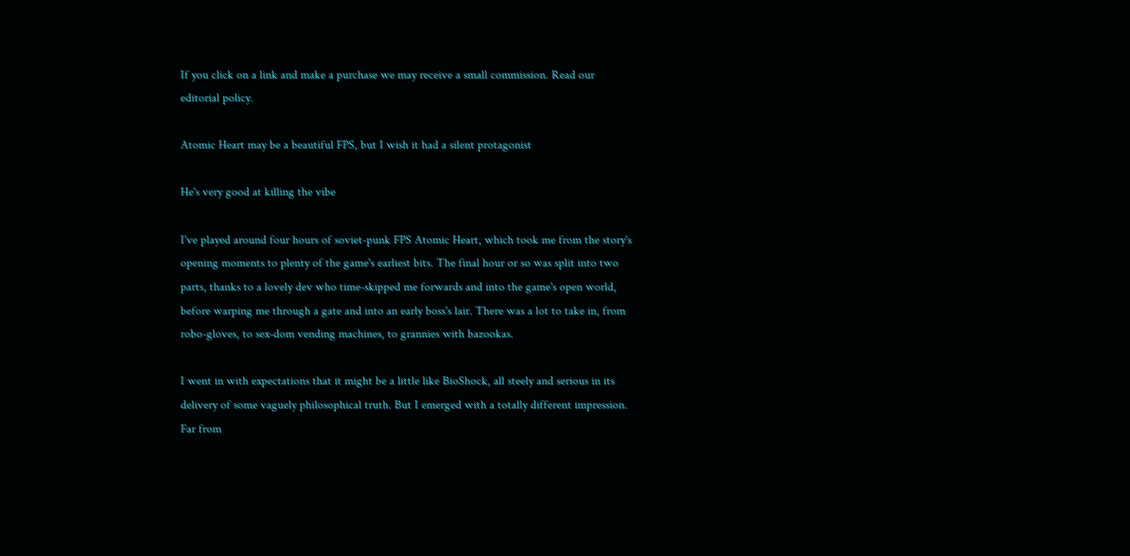If you click on a link and make a purchase we may receive a small commission. Read our editorial policy.

Atomic Heart may be a beautiful FPS, but I wish it had a silent protagonist

He's very good at killing the vibe

I've played around four hours of soviet-punk FPS Atomic Heart, which took me from the story's opening moments to plenty of the game's earliest bits. The final hour or so was split into two parts, thanks to a lovely dev who time-skipped me forwards and into the game's open world, before warping me through a gate and into an early boss's lair. There was a lot to take in, from robo-gloves, to sex-dom vending machines, to grannies with bazookas.

I went in with expectations that it might be a little like BioShock, all steely and serious in its delivery of some vaguely philosophical truth. But I emerged with a totally different impression. Far from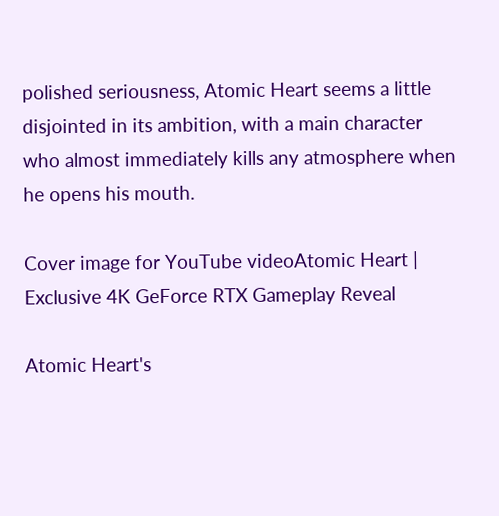polished seriousness, Atomic Heart seems a little disjointed in its ambition, with a main character who almost immediately kills any atmosphere when he opens his mouth.

Cover image for YouTube videoAtomic Heart | Exclusive 4K GeForce RTX Gameplay Reveal

Atomic Heart's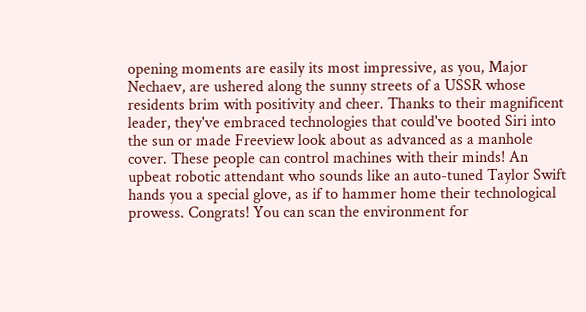opening moments are easily its most impressive, as you, Major Nechaev, are ushered along the sunny streets of a USSR whose residents brim with positivity and cheer. Thanks to their magnificent leader, they've embraced technologies that could've booted Siri into the sun or made Freeview look about as advanced as a manhole cover. These people can control machines with their minds! An upbeat robotic attendant who sounds like an auto-tuned Taylor Swift hands you a special glove, as if to hammer home their technological prowess. Congrats! You can scan the environment for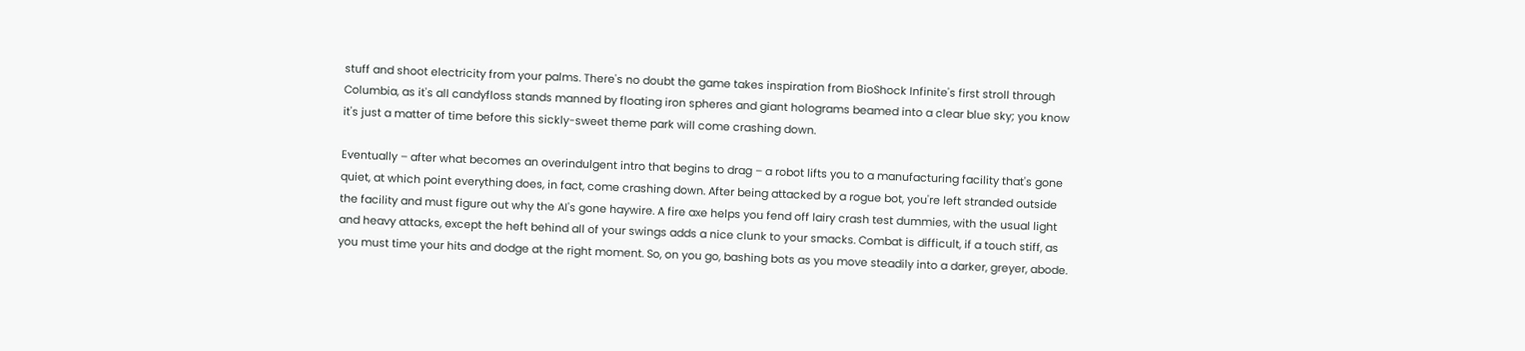stuff and shoot electricity from your palms. There's no doubt the game takes inspiration from BioShock Infinite's first stroll through Columbia, as it's all candyfloss stands manned by floating iron spheres and giant holograms beamed into a clear blue sky; you know it's just a matter of time before this sickly-sweet theme park will come crashing down.

Eventually – after what becomes an overindulgent intro that begins to drag – a robot lifts you to a manufacturing facility that's gone quiet, at which point everything does, in fact, come crashing down. After being attacked by a rogue bot, you're left stranded outside the facility and must figure out why the AI's gone haywire. A fire axe helps you fend off lairy crash test dummies, with the usual light and heavy attacks, except the heft behind all of your swings adds a nice clunk to your smacks. Combat is difficult, if a touch stiff, as you must time your hits and dodge at the right moment. So, on you go, bashing bots as you move steadily into a darker, greyer, abode.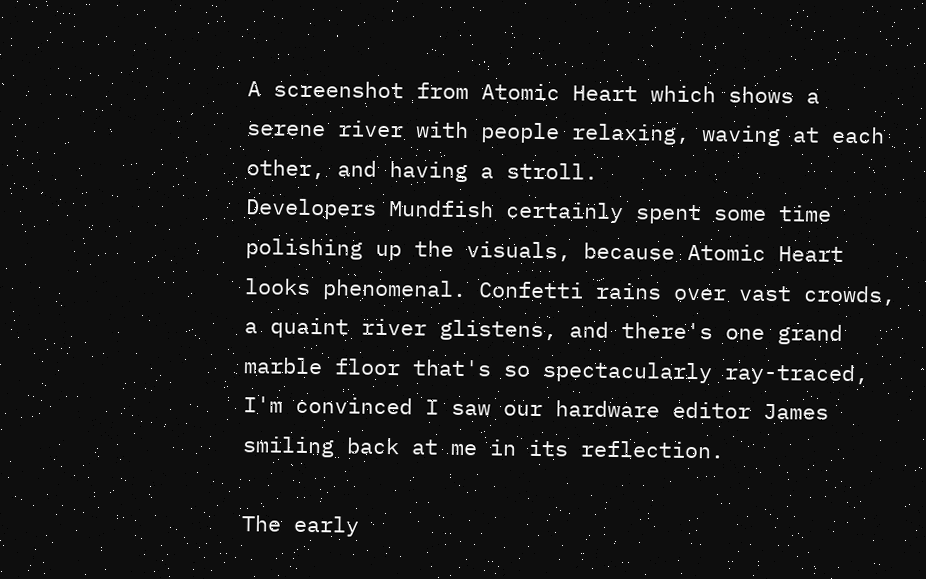A screenshot from Atomic Heart which shows a serene river with people relaxing, waving at each other, and having a stroll.
Developers Mundfish certainly spent some time polishing up the visuals, because Atomic Heart looks phenomenal. Confetti rains over vast crowds, a quaint river glistens, and there's one grand marble floor that's so spectacularly ray-traced, I'm convinced I saw our hardware editor James smiling back at me in its reflection.

The early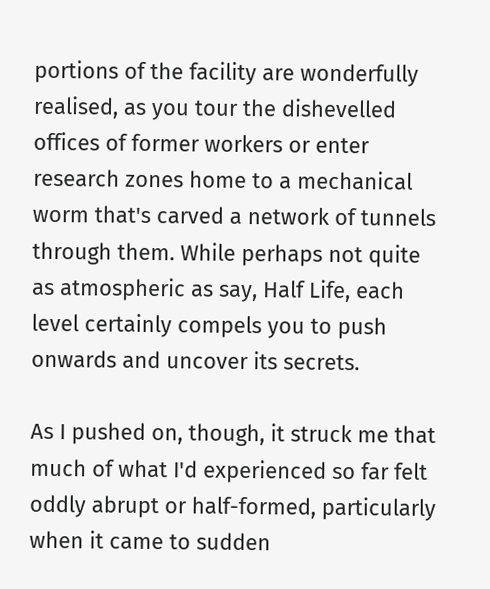portions of the facility are wonderfully realised, as you tour the dishevelled offices of former workers or enter research zones home to a mechanical worm that's carved a network of tunnels through them. While perhaps not quite as atmospheric as say, Half Life, each level certainly compels you to push onwards and uncover its secrets.

As I pushed on, though, it struck me that much of what I'd experienced so far felt oddly abrupt or half-formed, particularly when it came to sudden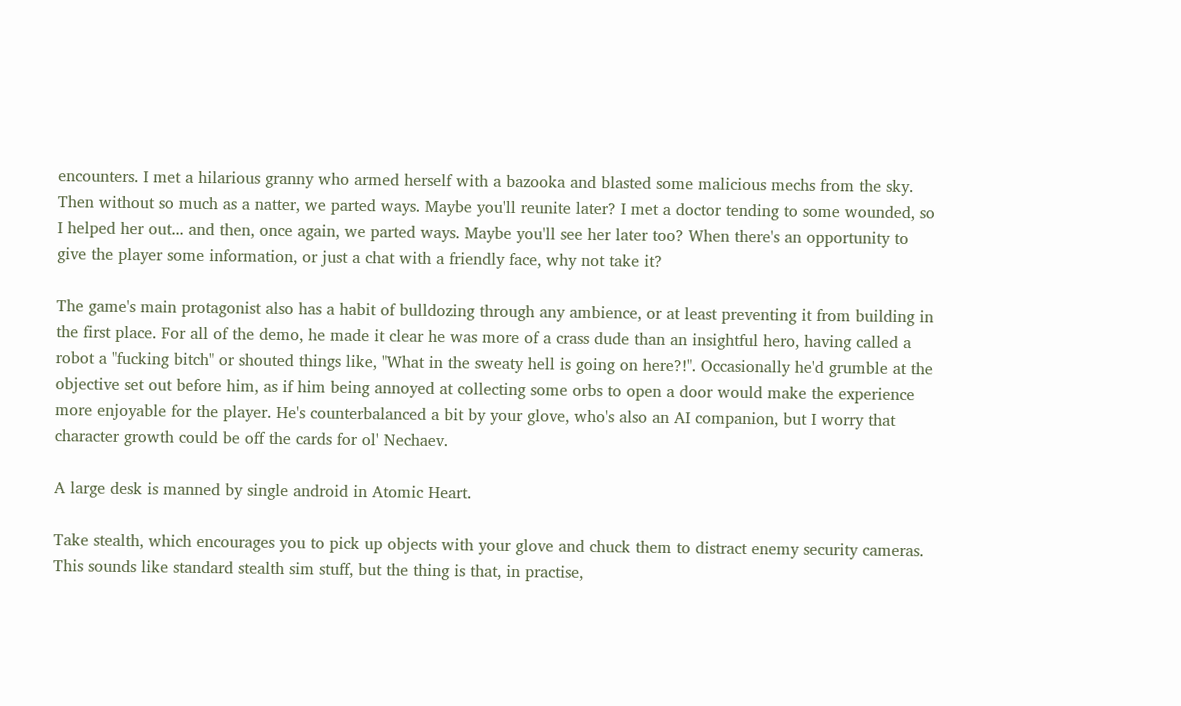encounters. I met a hilarious granny who armed herself with a bazooka and blasted some malicious mechs from the sky. Then without so much as a natter, we parted ways. Maybe you'll reunite later? I met a doctor tending to some wounded, so I helped her out... and then, once again, we parted ways. Maybe you'll see her later too? When there's an opportunity to give the player some information, or just a chat with a friendly face, why not take it?

The game's main protagonist also has a habit of bulldozing through any ambience, or at least preventing it from building in the first place. For all of the demo, he made it clear he was more of a crass dude than an insightful hero, having called a robot a "fucking bitch" or shouted things like, "What in the sweaty hell is going on here?!". Occasionally he'd grumble at the objective set out before him, as if him being annoyed at collecting some orbs to open a door would make the experience more enjoyable for the player. He's counterbalanced a bit by your glove, who's also an AI companion, but I worry that character growth could be off the cards for ol' Nechaev.

A large desk is manned by single android in Atomic Heart.

Take stealth, which encourages you to pick up objects with your glove and chuck them to distract enemy security cameras. This sounds like standard stealth sim stuff, but the thing is that, in practise,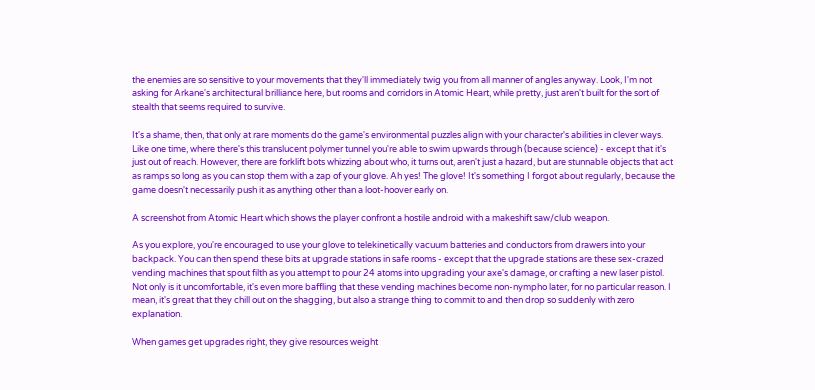the enemies are so sensitive to your movements that they'll immediately twig you from all manner of angles anyway. Look, I'm not asking for Arkane's architectural brilliance here, but rooms and corridors in Atomic Heart, while pretty, just aren't built for the sort of stealth that seems required to survive.

It's a shame, then, that only at rare moments do the game's environmental puzzles align with your character's abilities in clever ways. Like one time, where there's this translucent polymer tunnel you're able to swim upwards through (because science) - except that it's just out of reach. However, there are forklift bots whizzing about who, it turns out, aren't just a hazard, but are stunnable objects that act as ramps so long as you can stop them with a zap of your glove. Ah yes! The glove! It's something I forgot about regularly, because the game doesn't necessarily push it as anything other than a loot-hoover early on.

A screenshot from Atomic Heart which shows the player confront a hostile android with a makeshift saw/club weapon.

As you explore, you're encouraged to use your glove to telekinetically vacuum batteries and conductors from drawers into your backpack. You can then spend these bits at upgrade stations in safe rooms - except that the upgrade stations are these sex-crazed vending machines that spout filth as you attempt to pour 24 atoms into upgrading your axe's damage, or crafting a new laser pistol. Not only is it uncomfortable, it's even more baffling that these vending machines become non-nympho later, for no particular reason. I mean, it's great that they chill out on the shagging, but also a strange thing to commit to and then drop so suddenly with zero explanation.

When games get upgrades right, they give resources weight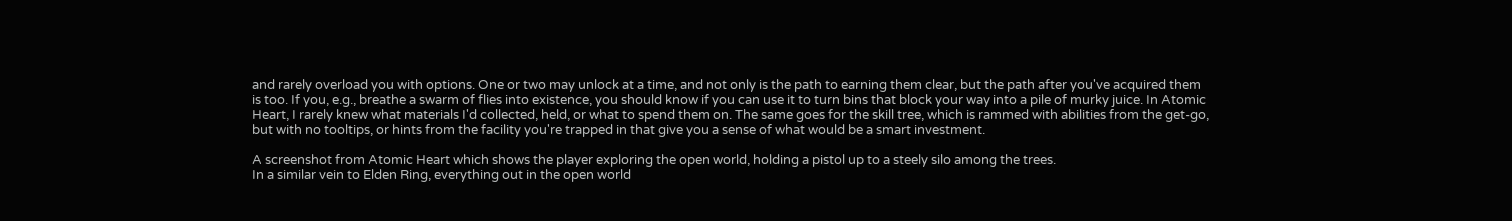and rarely overload you with options. One or two may unlock at a time, and not only is the path to earning them clear, but the path after you've acquired them is too. If you, e.g., breathe a swarm of flies into existence, you should know if you can use it to turn bins that block your way into a pile of murky juice. In Atomic Heart, I rarely knew what materials I'd collected, held, or what to spend them on. The same goes for the skill tree, which is rammed with abilities from the get-go, but with no tooltips, or hints from the facility you're trapped in that give you a sense of what would be a smart investment.

A screenshot from Atomic Heart which shows the player exploring the open world, holding a pistol up to a steely silo among the trees.
In a similar vein to Elden Ring, everything out in the open world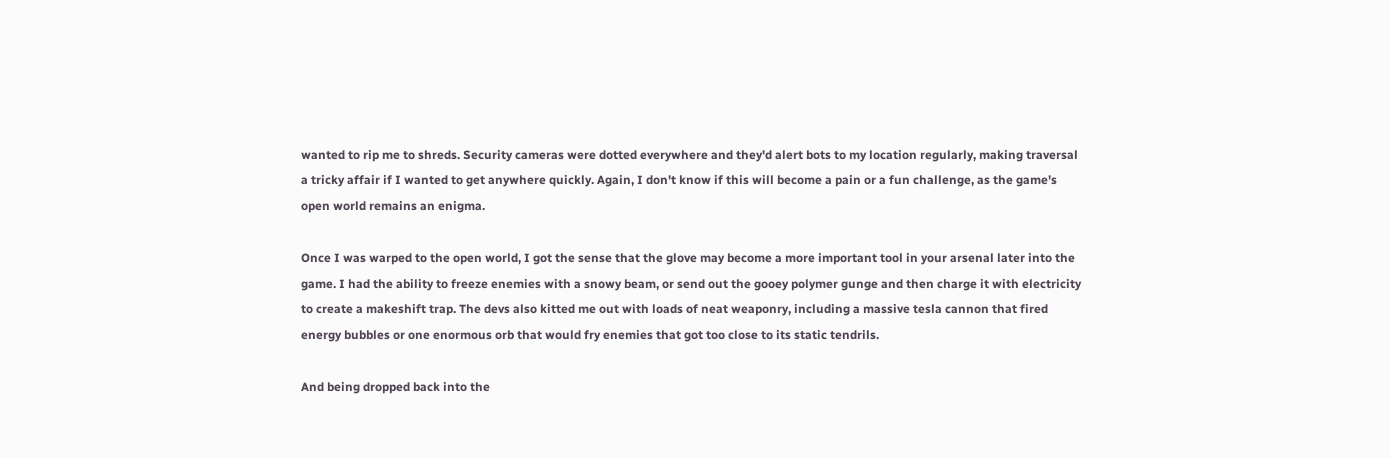wanted to rip me to shreds. Security cameras were dotted everywhere and they'd alert bots to my location regularly, making traversal a tricky affair if I wanted to get anywhere quickly. Again, I don't know if this will become a pain or a fun challenge, as the game's open world remains an enigma.

Once I was warped to the open world, I got the sense that the glove may become a more important tool in your arsenal later into the game. I had the ability to freeze enemies with a snowy beam, or send out the gooey polymer gunge and then charge it with electricity to create a makeshift trap. The devs also kitted me out with loads of neat weaponry, including a massive tesla cannon that fired energy bubbles or one enormous orb that would fry enemies that got too close to its static tendrils.

And being dropped back into the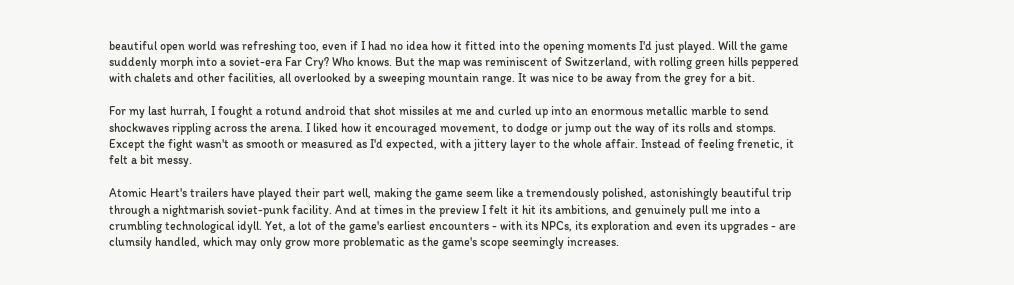beautiful open world was refreshing too, even if I had no idea how it fitted into the opening moments I'd just played. Will the game suddenly morph into a soviet-era Far Cry? Who knows. But the map was reminiscent of Switzerland, with rolling green hills peppered with chalets and other facilities, all overlooked by a sweeping mountain range. It was nice to be away from the grey for a bit.

For my last hurrah, I fought a rotund android that shot missiles at me and curled up into an enormous metallic marble to send shockwaves rippling across the arena. I liked how it encouraged movement, to dodge or jump out the way of its rolls and stomps. Except the fight wasn't as smooth or measured as I'd expected, with a jittery layer to the whole affair. Instead of feeling frenetic, it felt a bit messy.

Atomic Heart's trailers have played their part well, making the game seem like a tremendously polished, astonishingly beautiful trip through a nightmarish soviet-punk facility. And at times in the preview I felt it hit its ambitions, and genuinely pull me into a crumbling technological idyll. Yet, a lot of the game's earliest encounters - with its NPCs, its exploration and even its upgrades - are clumsily handled, which may only grow more problematic as the game's scope seemingly increases.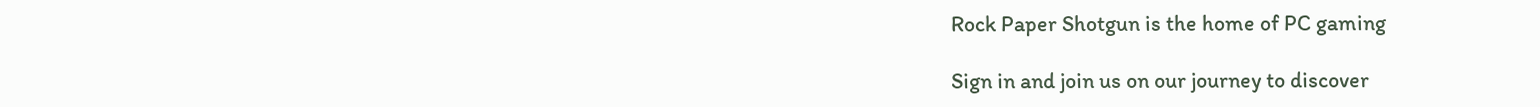Rock Paper Shotgun is the home of PC gaming

Sign in and join us on our journey to discover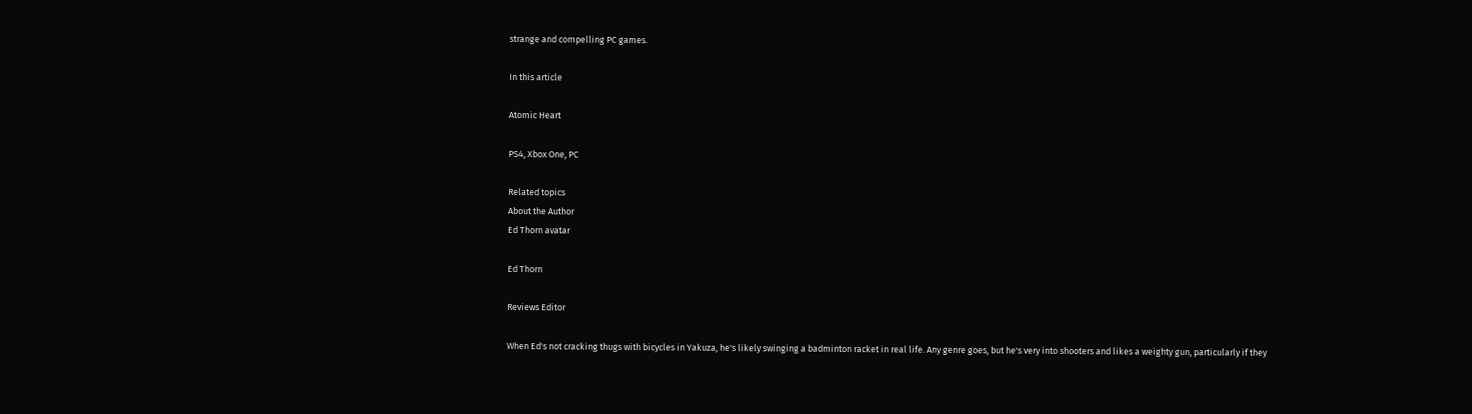strange and compelling PC games.

In this article

Atomic Heart

PS4, Xbox One, PC

Related topics
About the Author
Ed Thorn avatar

Ed Thorn

Reviews Editor

When Ed's not cracking thugs with bicycles in Yakuza, he's likely swinging a badminton racket in real life. Any genre goes, but he's very into shooters and likes a weighty gun, particularly if they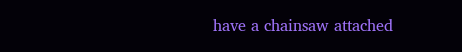have a chainsaw attached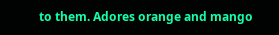to them. Adores orange and mango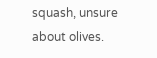squash, unsure about olives.